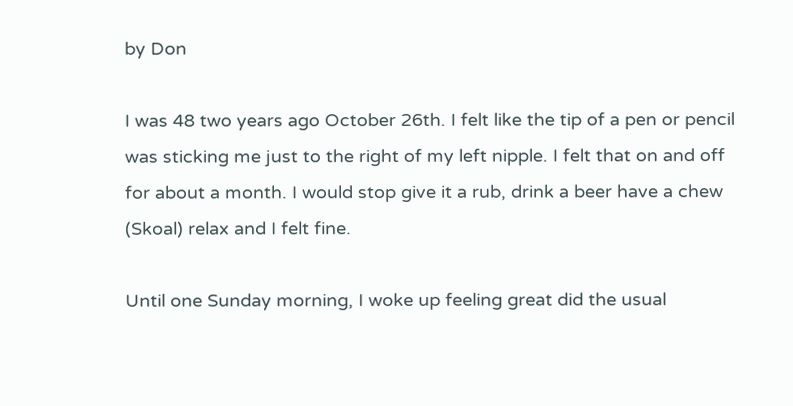by Don

I was 48 two years ago October 26th. I felt like the tip of a pen or pencil was sticking me just to the right of my left nipple. I felt that on and off for about a month. I would stop give it a rub, drink a beer have a chew (Skoal) relax and I felt fine.

Until one Sunday morning, I woke up feeling great did the usual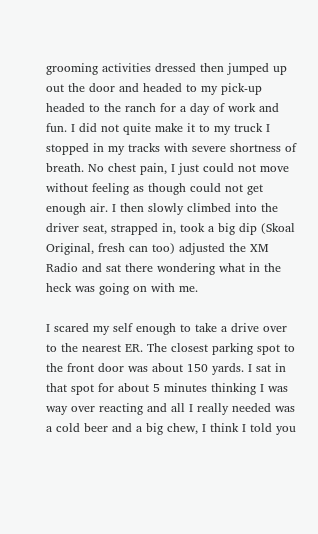grooming activities dressed then jumped up out the door and headed to my pick-up headed to the ranch for a day of work and fun. I did not quite make it to my truck I stopped in my tracks with severe shortness of breath. No chest pain, I just could not move without feeling as though could not get enough air. I then slowly climbed into the driver seat, strapped in, took a big dip (Skoal Original, fresh can too) adjusted the XM Radio and sat there wondering what in the heck was going on with me.

I scared my self enough to take a drive over to the nearest ER. The closest parking spot to the front door was about 150 yards. I sat in that spot for about 5 minutes thinking I was way over reacting and all I really needed was a cold beer and a big chew, I think I told you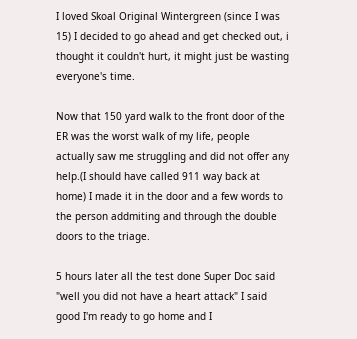I loved Skoal Original Wintergreen (since I was 15) I decided to go ahead and get checked out, i thought it couldn't hurt, it might just be wasting everyone's time.

Now that 150 yard walk to the front door of the ER was the worst walk of my life, people actually saw me struggling and did not offer any help.(I should have called 911 way back at home) I made it in the door and a few words to the person addmiting and through the double doors to the triage.

5 hours later all the test done Super Doc said "well you did not have a heart attack" I said good I'm ready to go home and I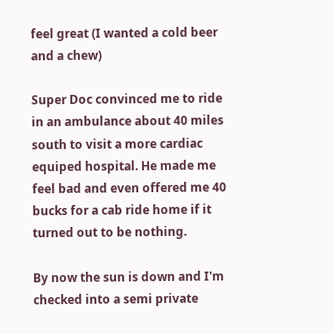feel great (I wanted a cold beer and a chew)

Super Doc convinced me to ride in an ambulance about 40 miles south to visit a more cardiac equiped hospital. He made me feel bad and even offered me 40 bucks for a cab ride home if it turned out to be nothing.

By now the sun is down and I'm checked into a semi private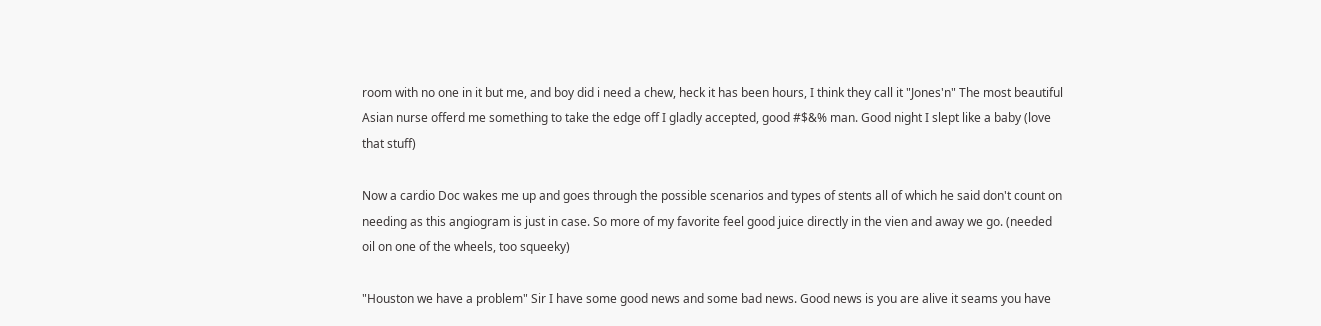room with no one in it but me, and boy did i need a chew, heck it has been hours, I think they call it "Jones'n" The most beautiful Asian nurse offerd me something to take the edge off I gladly accepted, good #$&% man. Good night I slept like a baby (love that stuff)

Now a cardio Doc wakes me up and goes through the possible scenarios and types of stents all of which he said don't count on needing as this angiogram is just in case. So more of my favorite feel good juice directly in the vien and away we go. (needed oil on one of the wheels, too squeeky)

"Houston we have a problem" Sir I have some good news and some bad news. Good news is you are alive it seams you have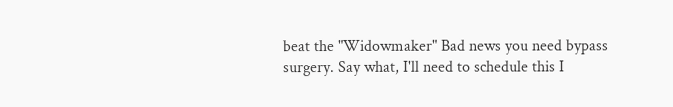beat the "Widowmaker" Bad news you need bypass surgery. Say what, I'll need to schedule this I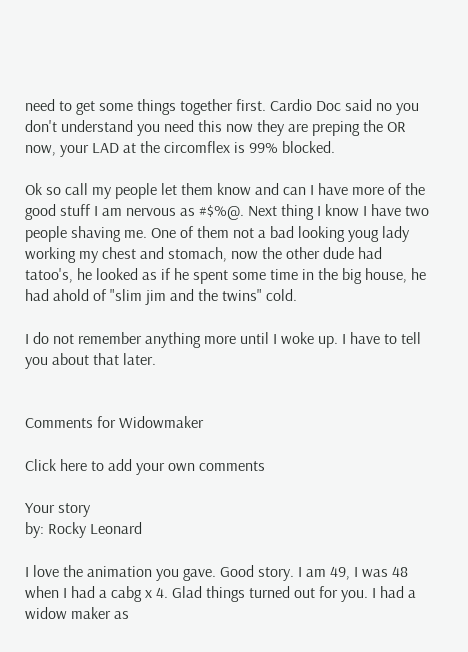need to get some things together first. Cardio Doc said no you don't understand you need this now they are preping the OR now, your LAD at the circomflex is 99% blocked.

Ok so call my people let them know and can I have more of the good stuff I am nervous as #$%@. Next thing I know I have two people shaving me. One of them not a bad looking youg lady working my chest and stomach, now the other dude had tatoo's, he looked as if he spent some time in the big house, he had ahold of "slim jim and the twins" cold.

I do not remember anything more until I woke up. I have to tell you about that later.


Comments for Widowmaker

Click here to add your own comments

Your story
by: Rocky Leonard

I love the animation you gave. Good story. I am 49, I was 48 when I had a cabg x 4. Glad things turned out for you. I had a widow maker as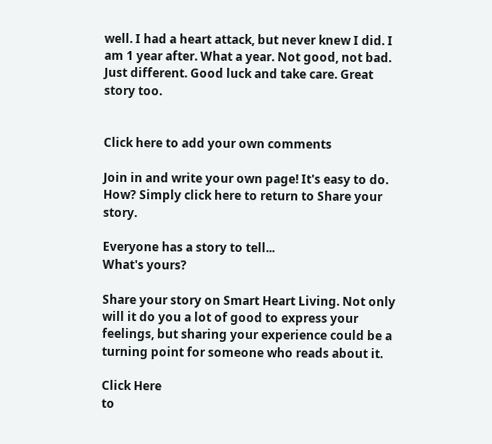well. I had a heart attack, but never knew I did. I am 1 year after. What a year. Not good, not bad. Just different. Good luck and take care. Great story too.


Click here to add your own comments

Join in and write your own page! It's easy to do. How? Simply click here to return to Share your story.

Everyone has a story to tell...
What's yours?

Share your story on Smart Heart Living. Not only will it do you a lot of good to express your feelings, but sharing your experience could be a turning point for someone who reads about it.

Click Here
to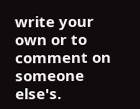write your own or to comment on someone else's.